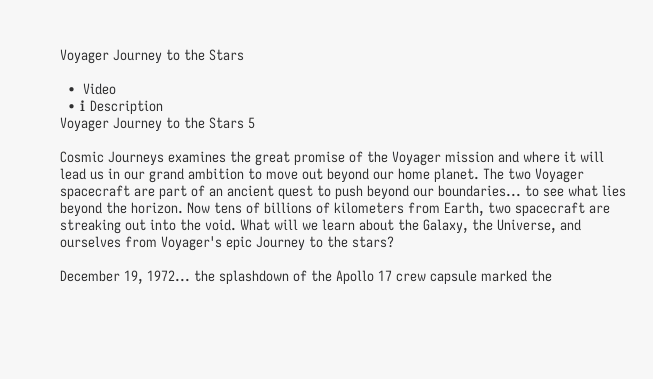Voyager Journey to the Stars

  •  Video
  • ℹ Description
Voyager Journey to the Stars 5

Cosmic Journeys examines the great promise of the Voyager mission and where it will lead us in our grand ambition to move out beyond our home planet. The two Voyager spacecraft are part of an ancient quest to push beyond our boundaries... to see what lies beyond the horizon. Now tens of billions of kilometers from Earth, two spacecraft are streaking out into the void. What will we learn about the Galaxy, the Universe, and ourselves from Voyager's epic Journey to the stars?

December 19, 1972... the splashdown of the Apollo 17 crew capsule marked the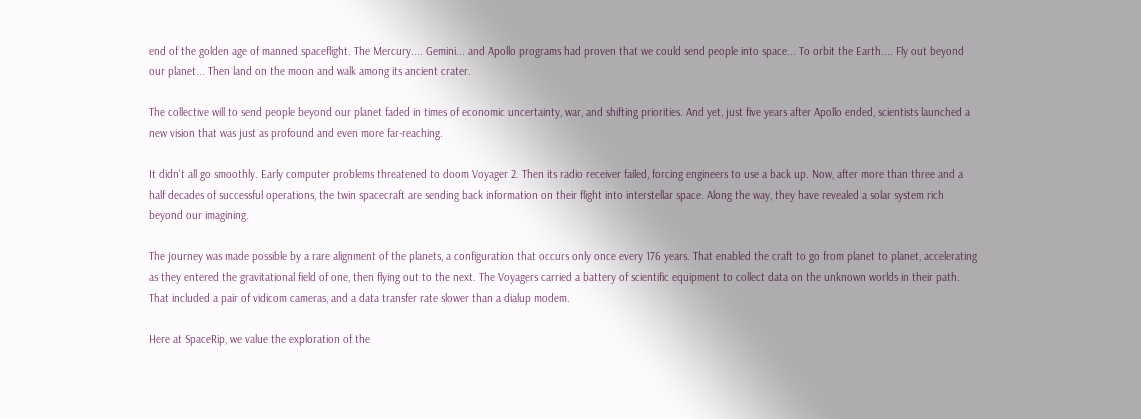end of the golden age of manned spaceflight. The Mercury.... Gemini... and Apollo programs had proven that we could send people into space... To orbit the Earth.... Fly out beyond our planet... Then land on the moon and walk among its ancient crater.

The collective will to send people beyond our planet faded in times of economic uncertainty, war, and shifting priorities. And yet, just five years after Apollo ended, scientists launched a new vision that was just as profound and even more far-reaching.

It didn't all go smoothly. Early computer problems threatened to doom Voyager 2. Then its radio receiver failed, forcing engineers to use a back up. Now, after more than three and a half decades of successful operations, the twin spacecraft are sending back information on their flight into interstellar space. Along the way, they have revealed a solar system rich beyond our imagining.

The journey was made possible by a rare alignment of the planets, a configuration that occurs only once every 176 years. That enabled the craft to go from planet to planet, accelerating as they entered the gravitational field of one, then flying out to the next. The Voyagers carried a battery of scientific equipment to collect data on the unknown worlds in their path. That included a pair of vidicom cameras, and a data transfer rate slower than a dialup modem.

Here at SpaceRip, we value the exploration of the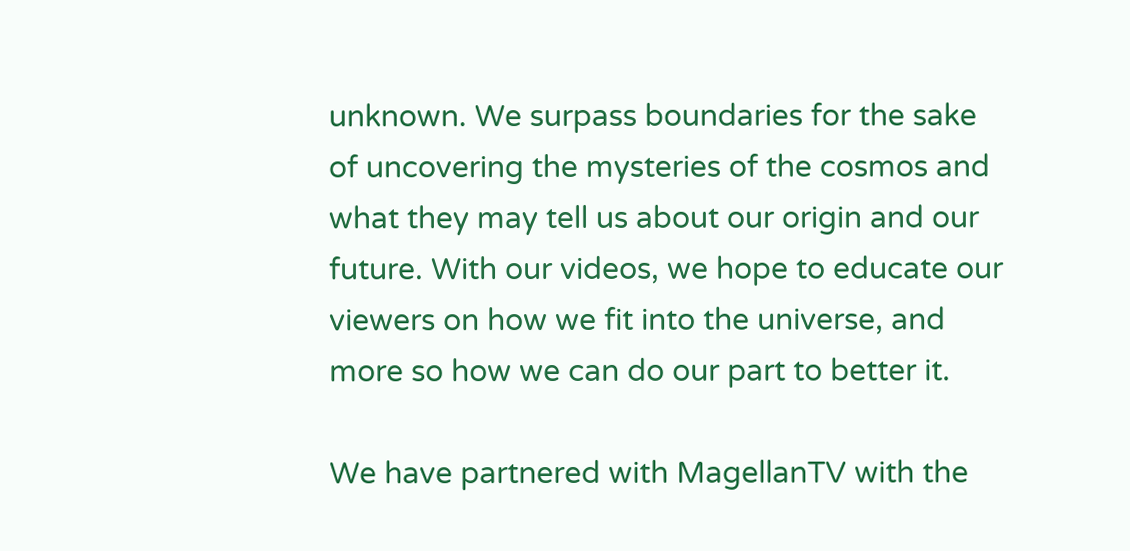unknown. We surpass boundaries for the sake of uncovering the mysteries of the cosmos and what they may tell us about our origin and our future. With our videos, we hope to educate our viewers on how we fit into the universe, and more so how we can do our part to better it.

We have partnered with MagellanTV with the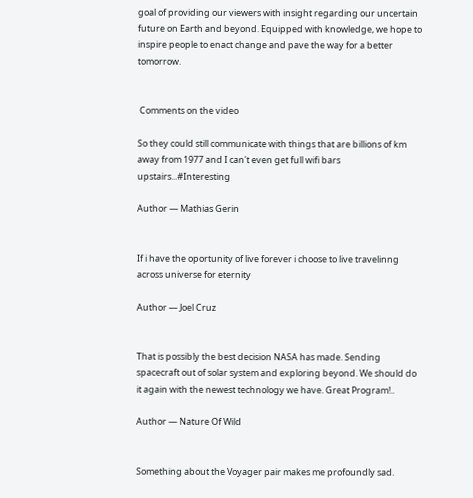goal of providing our viewers with insight regarding our uncertain future on Earth and beyond. Equipped with knowledge, we hope to inspire people to enact change and pave the way for a better tomorrow.


 Comments on the video

So they could still communicate with things that are billions of km away from 1977 and I can't even get full wifi bars upstairs...#Interesting

Author — Mathias Gerin


If i have the oportunity of live forever i choose to live travelinng across universe for eternity

Author — Joel Cruz


That is possibly the best decision NASA has made. Sending spacecraft out of solar system and exploring beyond. We should do it again with the newest technology we have. Great Program!..

Author — Nature Of Wild


Something about the Voyager pair makes me profoundly sad.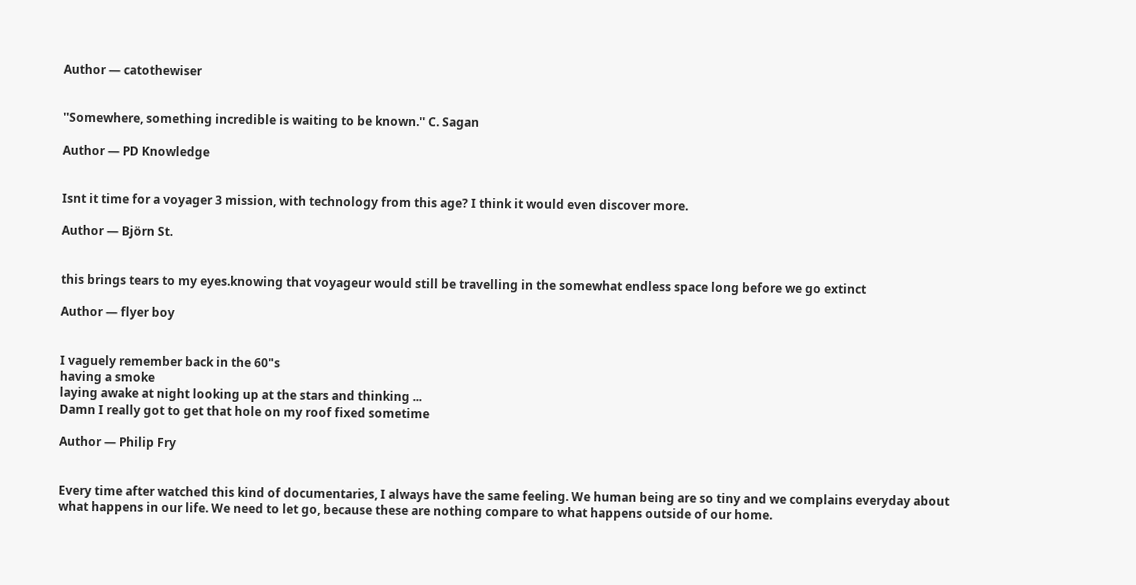Author — catothewiser


''Somewhere, something incredible is waiting to be known.'' C. Sagan

Author — PD Knowledge


Isnt it time for a voyager 3 mission, with technology from this age? I think it would even discover more.

Author — Björn St.


this brings tears to my eyes.knowing that voyageur would still be travelling in the somewhat endless space long before we go extinct

Author — flyer boy


I vaguely remember back in the 60"s
having a smoke
laying awake at night looking up at the stars and thinking ...
Damn I really got to get that hole on my roof fixed sometime

Author — Philip Fry


Every time after watched this kind of documentaries, I always have the same feeling. We human being are so tiny and we complains everyday about what happens in our life. We need to let go, because these are nothing compare to what happens outside of our home.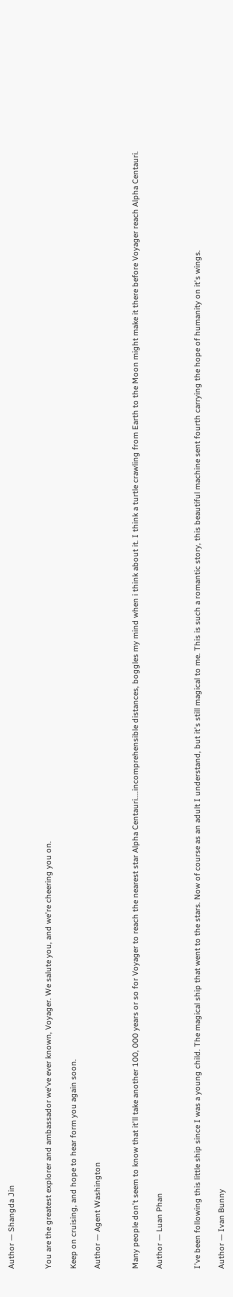Author — Shangda Jin


You are the greatest explorer and ambassador we've ever known, Voyager. We salute you, and we're cheering you on.

Keep on cruising, and hope to hear form you again soon.

Author — Agent Washington


Many people don't seem to know that it'll take another 100, 000 years or so for Voyager to reach the nearest star Alpha Centauri....incomprehensible distances, boggles my mind when i think about it. I think a turtle crawling from Earth to the Moon might make it there before Voyager reach Alpha Centauri.

Author — Luan Phan


I've been following this little ship since I was a young child. The magical ship that went to the stars. Now of course as an adult I understand, but it's still magical to me. This is such a romantic story, this beautiful machine sent fourth carrying the hope of humanity on it's wings.

Author — Ivan Bunny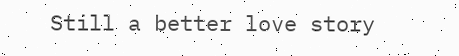Still a better love story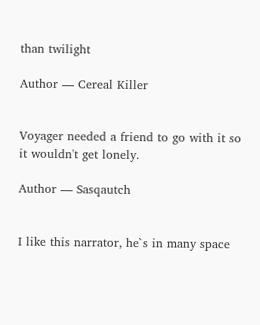than twilight

Author — Cereal Killer


Voyager needed a friend to go with it so it wouldn't get lonely.

Author — Sasqautch


I like this narrator, he`s in many space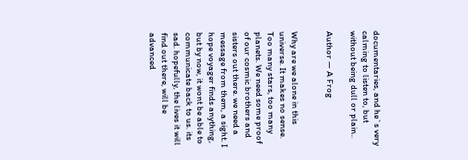documentaries, and he`s very calming to listen to, but without being dull or plain..

Author — A Frog


Why are we alone in this universe. It makes no sense. Too many stars, too many planets. We need some proof of our cosmic brothers and sisters out there. we need a message from them, a sight. I hope voyager finds anything, but by now, it wont be able to communicate back to us. its sad. hopefully, the lives it will find out there, will be advanced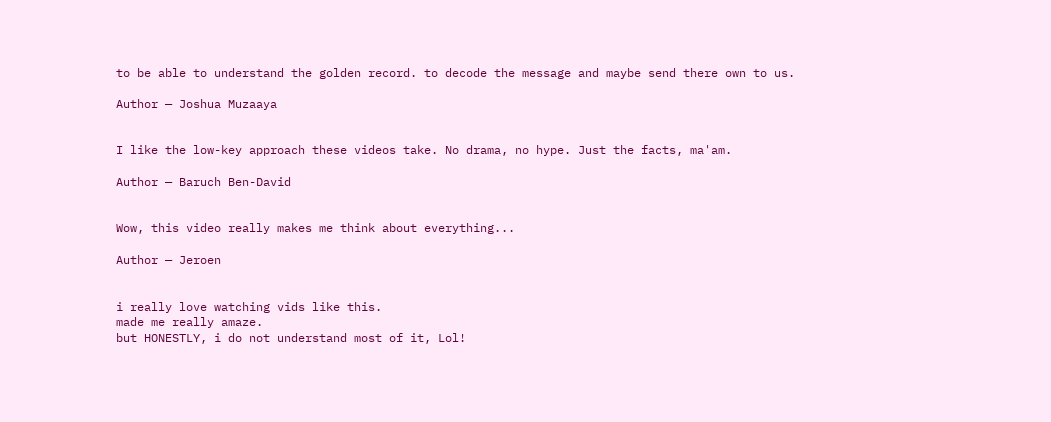to be able to understand the golden record. to decode the message and maybe send there own to us.

Author — Joshua Muzaaya


I like the low-key approach these videos take. No drama, no hype. Just the facts, ma'am.

Author — Baruch Ben-David


Wow, this video really makes me think about everything...

Author — Jeroen


i really love watching vids like this.
made me really amaze.
but HONESTLY, i do not understand most of it, Lol!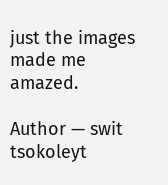just the images made me amazed.

Author — swit tsokoleyt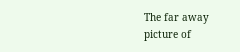The far away picture of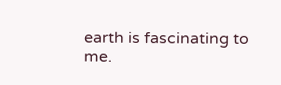earth is fascinating to me.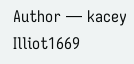Author — kacey Illiot1669